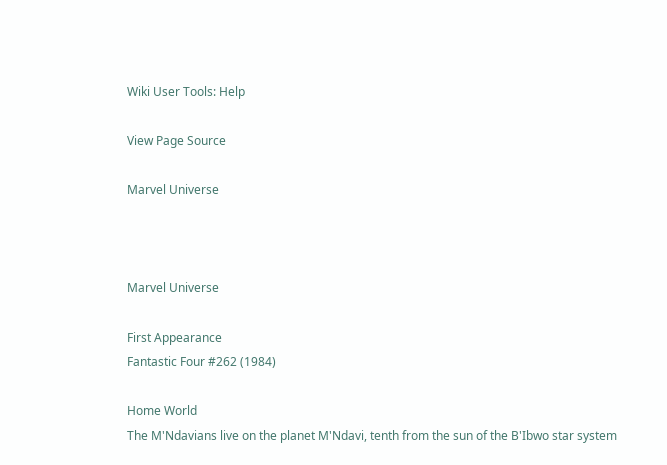Wiki User Tools: Help

View Page Source

Marvel Universe



Marvel Universe

First Appearance
Fantastic Four #262 (1984)

Home World
The M'Ndavians live on the planet M'Ndavi, tenth from the sun of the B'Ibwo star system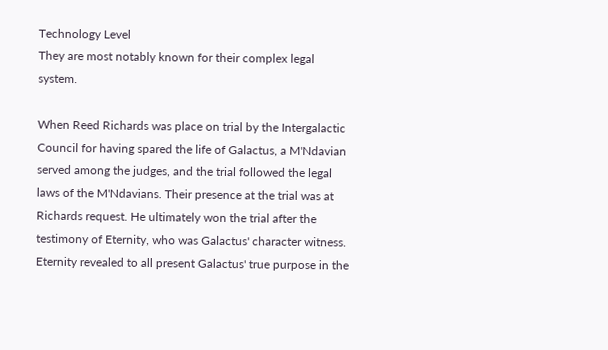Technology Level
They are most notably known for their complex legal system.

When Reed Richards was place on trial by the Intergalactic Council for having spared the life of Galactus, a M'Ndavian served among the judges, and the trial followed the legal laws of the M'Ndavians. Their presence at the trial was at Richards request. He ultimately won the trial after the testimony of Eternity, who was Galactus' character witness. Eternity revealed to all present Galactus' true purpose in the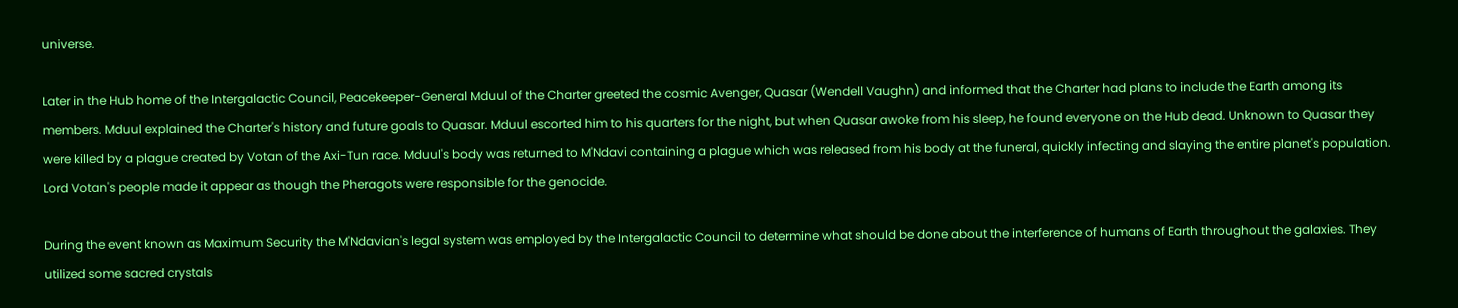universe.

Later in the Hub home of the Intergalactic Council, Peacekeeper-General Mduul of the Charter greeted the cosmic Avenger, Quasar (Wendell Vaughn) and informed that the Charter had plans to include the Earth among its members. Mduul explained the Charter's history and future goals to Quasar. Mduul escorted him to his quarters for the night, but when Quasar awoke from his sleep, he found everyone on the Hub dead. Unknown to Quasar they were killed by a plague created by Votan of the Axi-Tun race. Mduul's body was returned to M'Ndavi containing a plague which was released from his body at the funeral, quickly infecting and slaying the entire planet's population. Lord Votan's people made it appear as though the Pheragots were responsible for the genocide.

During the event known as Maximum Security the M'Ndavian's legal system was employed by the Intergalactic Council to determine what should be done about the interference of humans of Earth throughout the galaxies. They utilized some sacred crystals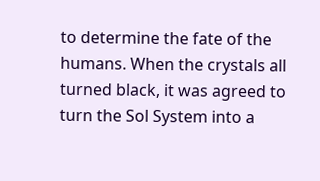to determine the fate of the humans. When the crystals all turned black, it was agreed to turn the Sol System into a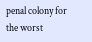penal colony for the worst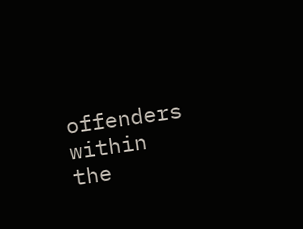offenders within the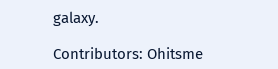galaxy.

Contributors: Ohitsme